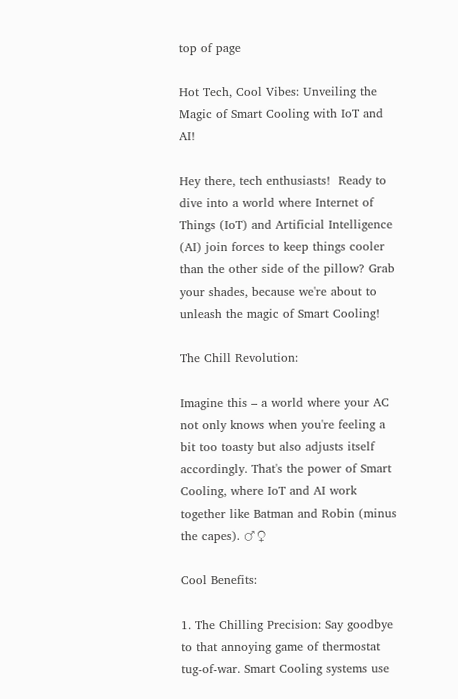top of page

Hot Tech, Cool Vibes: Unveiling the Magic of Smart Cooling with IoT and AI!

Hey there, tech enthusiasts!  Ready to dive into a world where Internet of Things (IoT) and Artificial Intelligence (AI) join forces to keep things cooler than the other side of the pillow? Grab your shades, because we're about to unleash the magic of Smart Cooling!

The Chill Revolution:

Imagine this – a world where your AC not only knows when you're feeling a bit too toasty but also adjusts itself accordingly. That's the power of Smart Cooling, where IoT and AI work together like Batman and Robin (minus the capes). ♂♀

Cool Benefits:

1. The Chilling Precision: Say goodbye to that annoying game of thermostat tug-of-war. Smart Cooling systems use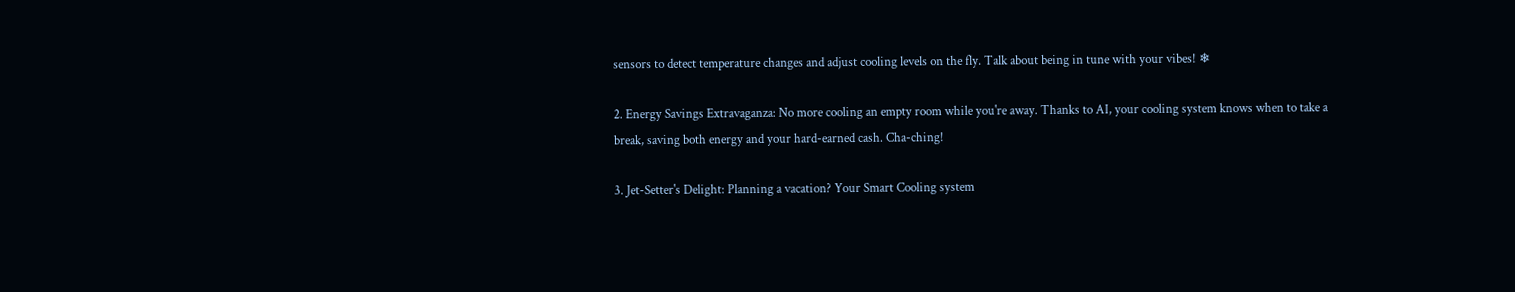sensors to detect temperature changes and adjust cooling levels on the fly. Talk about being in tune with your vibes! ❄

2. Energy Savings Extravaganza: No more cooling an empty room while you're away. Thanks to AI, your cooling system knows when to take a break, saving both energy and your hard-earned cash. Cha-ching!

3. Jet-Setter's Delight: Planning a vacation? Your Smart Cooling system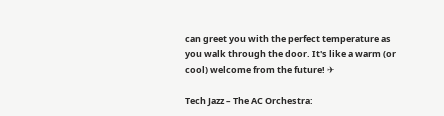can greet you with the perfect temperature as you walk through the door. It's like a warm (or cool) welcome from the future! ✈

Tech Jazz – The AC Orchestra: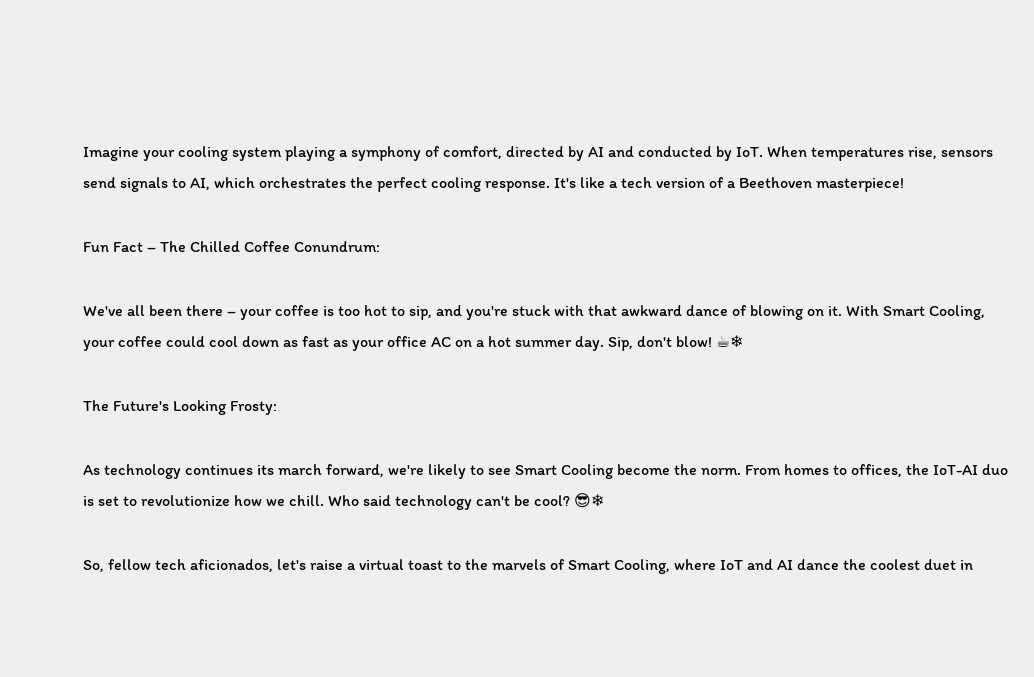Imagine your cooling system playing a symphony of comfort, directed by AI and conducted by IoT. When temperatures rise, sensors send signals to AI, which orchestrates the perfect cooling response. It's like a tech version of a Beethoven masterpiece!

Fun Fact – The Chilled Coffee Conundrum:

We've all been there – your coffee is too hot to sip, and you're stuck with that awkward dance of blowing on it. With Smart Cooling, your coffee could cool down as fast as your office AC on a hot summer day. Sip, don't blow! ☕❄

The Future's Looking Frosty:

As technology continues its march forward, we're likely to see Smart Cooling become the norm. From homes to offices, the IoT-AI duo is set to revolutionize how we chill. Who said technology can't be cool? 😎❄

So, fellow tech aficionados, let's raise a virtual toast to the marvels of Smart Cooling, where IoT and AI dance the coolest duet in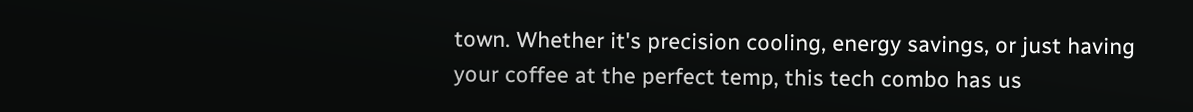town. Whether it's precision cooling, energy savings, or just having your coffee at the perfect temp, this tech combo has us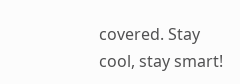covered. Stay cool, stay smart!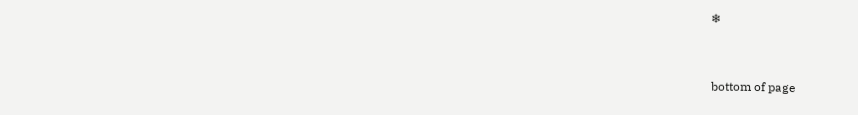❄


bottom of page